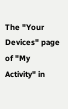The "Your Devices" page of "My Activity" in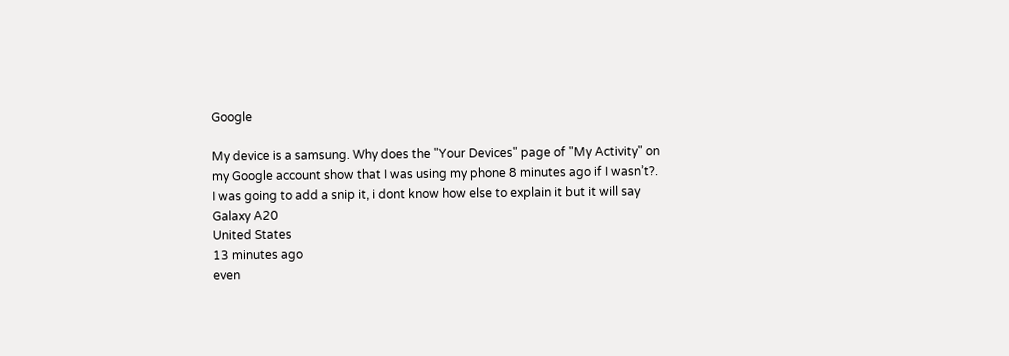Google

My device is a samsung. Why does the "Your Devices" page of "My Activity" on my Google account show that I was using my phone 8 minutes ago if I wasn’t?. I was going to add a snip it, i dont know how else to explain it but it will say
Galaxy A20
United States
13 minutes ago
even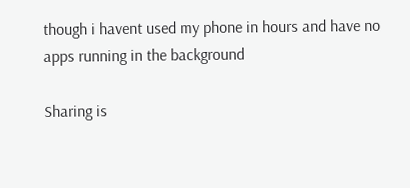though i havent used my phone in hours and have no apps running in the background

Sharing is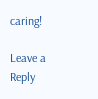caring!

Leave a Reply